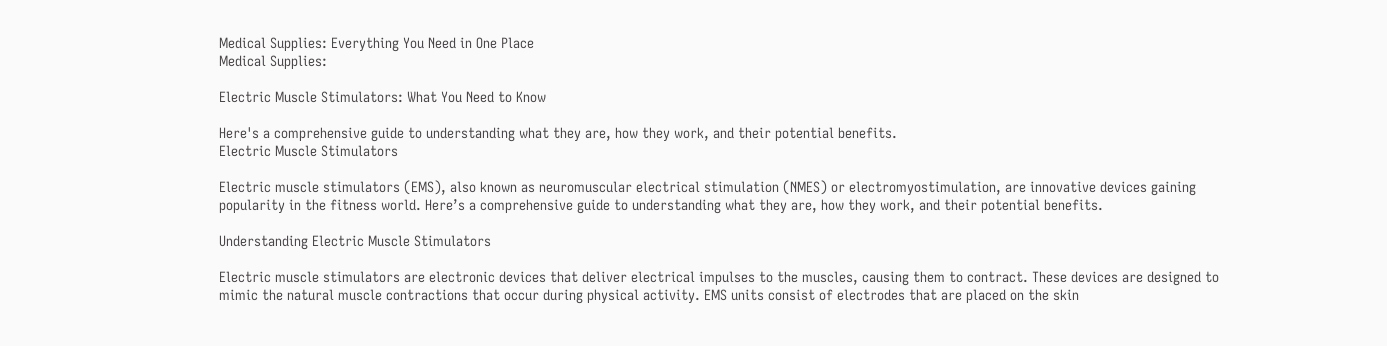Medical Supplies: Everything You Need in One Place
Medical Supplies:

Electric Muscle Stimulators: What You Need to Know

Here's a comprehensive guide to understanding what they are, how they work, and their potential benefits.
Electric Muscle Stimulators

Electric muscle stimulators (EMS), also known as neuromuscular electrical stimulation (NMES) or electromyostimulation, are innovative devices gaining popularity in the fitness world. Here’s a comprehensive guide to understanding what they are, how they work, and their potential benefits.

Understanding Electric Muscle Stimulators

Electric muscle stimulators are electronic devices that deliver electrical impulses to the muscles, causing them to contract. These devices are designed to mimic the natural muscle contractions that occur during physical activity. EMS units consist of electrodes that are placed on the skin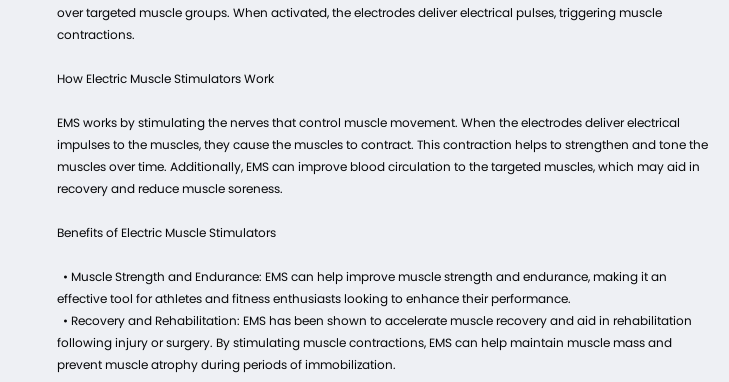over targeted muscle groups. When activated, the electrodes deliver electrical pulses, triggering muscle contractions.

How Electric Muscle Stimulators Work

EMS works by stimulating the nerves that control muscle movement. When the electrodes deliver electrical impulses to the muscles, they cause the muscles to contract. This contraction helps to strengthen and tone the muscles over time. Additionally, EMS can improve blood circulation to the targeted muscles, which may aid in recovery and reduce muscle soreness.

Benefits of Electric Muscle Stimulators

  • Muscle Strength and Endurance: EMS can help improve muscle strength and endurance, making it an effective tool for athletes and fitness enthusiasts looking to enhance their performance.
  • Recovery and Rehabilitation: EMS has been shown to accelerate muscle recovery and aid in rehabilitation following injury or surgery. By stimulating muscle contractions, EMS can help maintain muscle mass and prevent muscle atrophy during periods of immobilization.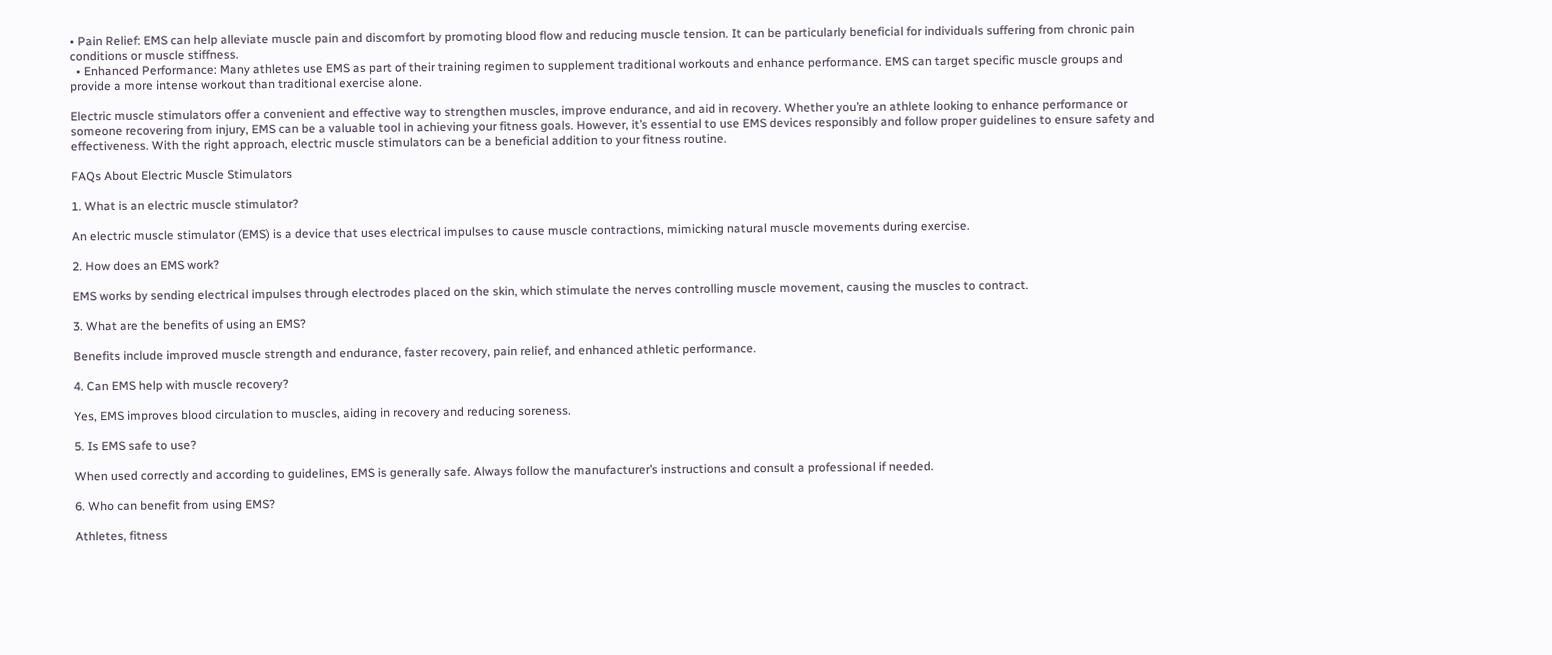• Pain Relief: EMS can help alleviate muscle pain and discomfort by promoting blood flow and reducing muscle tension. It can be particularly beneficial for individuals suffering from chronic pain conditions or muscle stiffness.
  • Enhanced Performance: Many athletes use EMS as part of their training regimen to supplement traditional workouts and enhance performance. EMS can target specific muscle groups and provide a more intense workout than traditional exercise alone.

Electric muscle stimulators offer a convenient and effective way to strengthen muscles, improve endurance, and aid in recovery. Whether you’re an athlete looking to enhance performance or someone recovering from injury, EMS can be a valuable tool in achieving your fitness goals. However, it’s essential to use EMS devices responsibly and follow proper guidelines to ensure safety and effectiveness. With the right approach, electric muscle stimulators can be a beneficial addition to your fitness routine.

FAQs About Electric Muscle Stimulators

1. What is an electric muscle stimulator?

An electric muscle stimulator (EMS) is a device that uses electrical impulses to cause muscle contractions, mimicking natural muscle movements during exercise.

2. How does an EMS work?

EMS works by sending electrical impulses through electrodes placed on the skin, which stimulate the nerves controlling muscle movement, causing the muscles to contract.

3. What are the benefits of using an EMS?

Benefits include improved muscle strength and endurance, faster recovery, pain relief, and enhanced athletic performance.

4. Can EMS help with muscle recovery?

Yes, EMS improves blood circulation to muscles, aiding in recovery and reducing soreness.

5. Is EMS safe to use?

When used correctly and according to guidelines, EMS is generally safe. Always follow the manufacturer’s instructions and consult a professional if needed.

6. Who can benefit from using EMS?

Athletes, fitness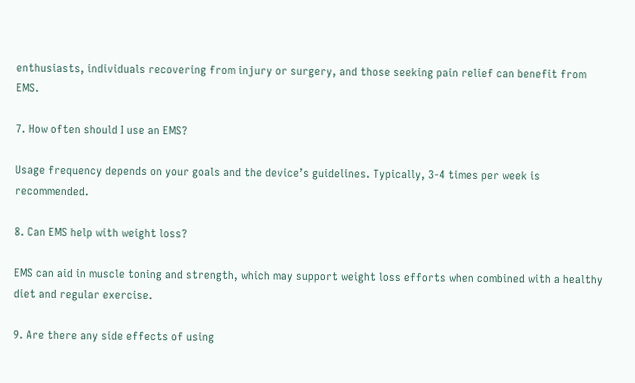enthusiasts, individuals recovering from injury or surgery, and those seeking pain relief can benefit from EMS.

7. How often should I use an EMS?

Usage frequency depends on your goals and the device’s guidelines. Typically, 3-4 times per week is recommended.

8. Can EMS help with weight loss?

EMS can aid in muscle toning and strength, which may support weight loss efforts when combined with a healthy diet and regular exercise.

9. Are there any side effects of using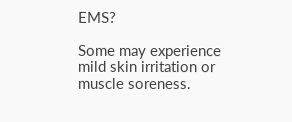EMS?

Some may experience mild skin irritation or muscle soreness.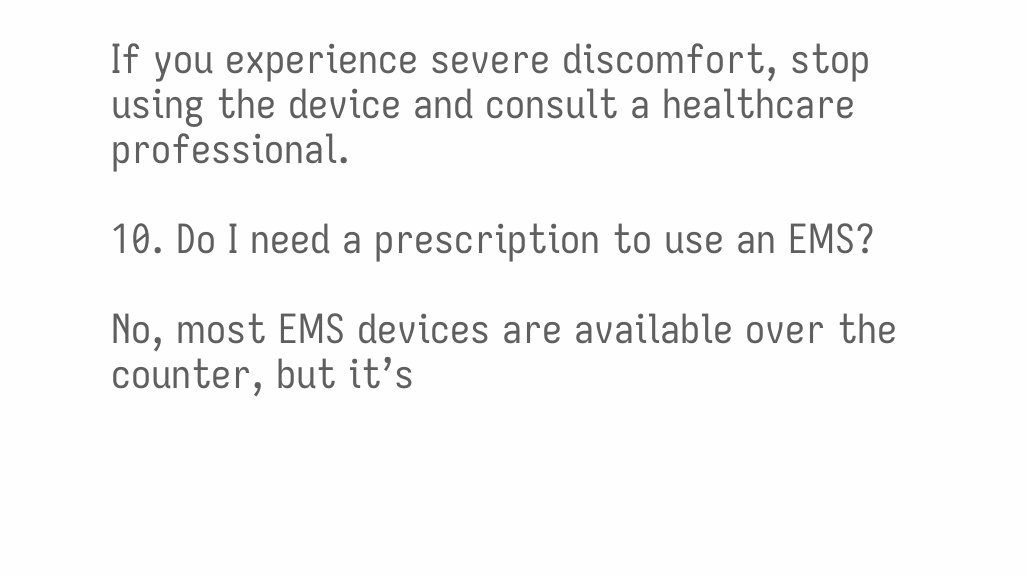If you experience severe discomfort, stop using the device and consult a healthcare professional.

10. Do I need a prescription to use an EMS?

No, most EMS devices are available over the counter, but it’s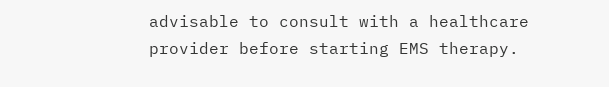advisable to consult with a healthcare provider before starting EMS therapy.